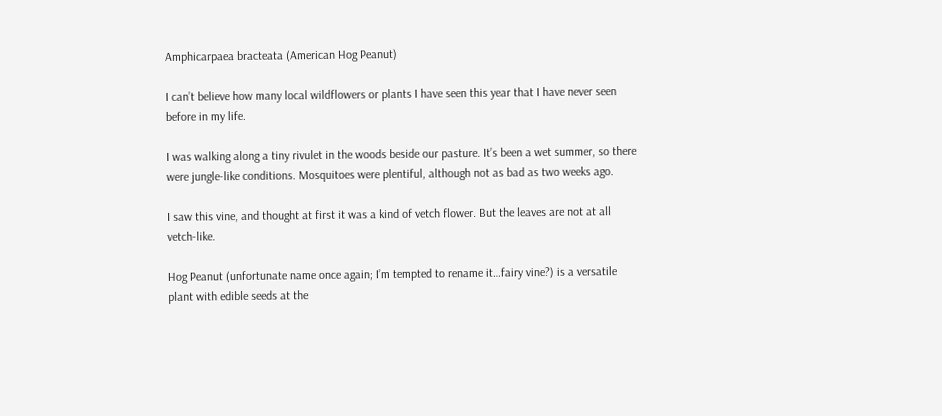Amphicarpaea bracteata (American Hog Peanut)

I can’t believe how many local wildflowers or plants I have seen this year that I have never seen before in my life.

I was walking along a tiny rivulet in the woods beside our pasture. It’s been a wet summer, so there were jungle-like conditions. Mosquitoes were plentiful, although not as bad as two weeks ago.

I saw this vine, and thought at first it was a kind of vetch flower. But the leaves are not at all vetch-like.

Hog Peanut (unfortunate name once again; I’m tempted to rename it…fairy vine?) is a versatile plant with edible seeds at the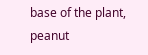base of the plant, peanut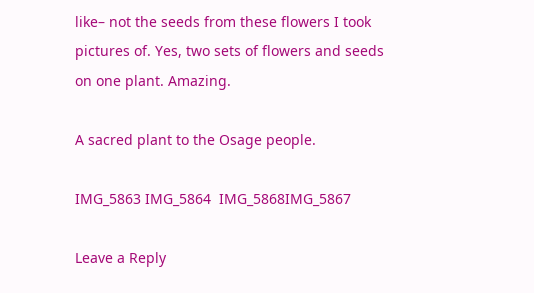like– not the seeds from these flowers I took pictures of. Yes, two sets of flowers and seeds on one plant. Amazing.

A sacred plant to the Osage people.

IMG_5863 IMG_5864  IMG_5868IMG_5867

Leave a Reply